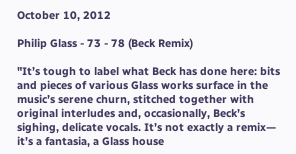October 10, 2012

Philip Glass - 73 - 78 (Beck Remix)

"It’s tough to label what Beck has done here: bits and pieces of various Glass works surface in the music’s serene churn, stitched together with original interludes and, occasionally, Beck’s sighing, delicate vocals. It’s not exactly a remix— it’s a fantasia, a Glass house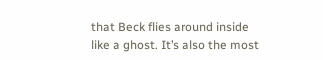that Beck flies around inside like a ghost. It’s also the most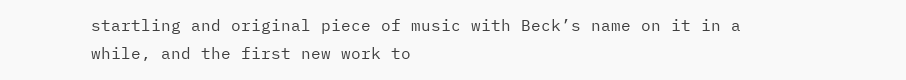startling and original piece of music with Beck’s name on it in a while, and the first new work to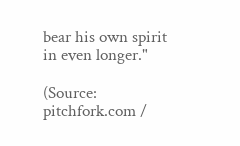bear his own spirit in even longer."

(Source: pitchfork.com /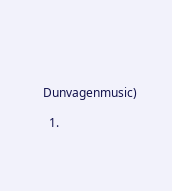Dunvagenmusic)

  1.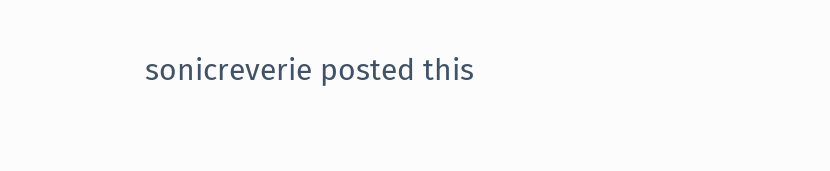sonicreverie posted this